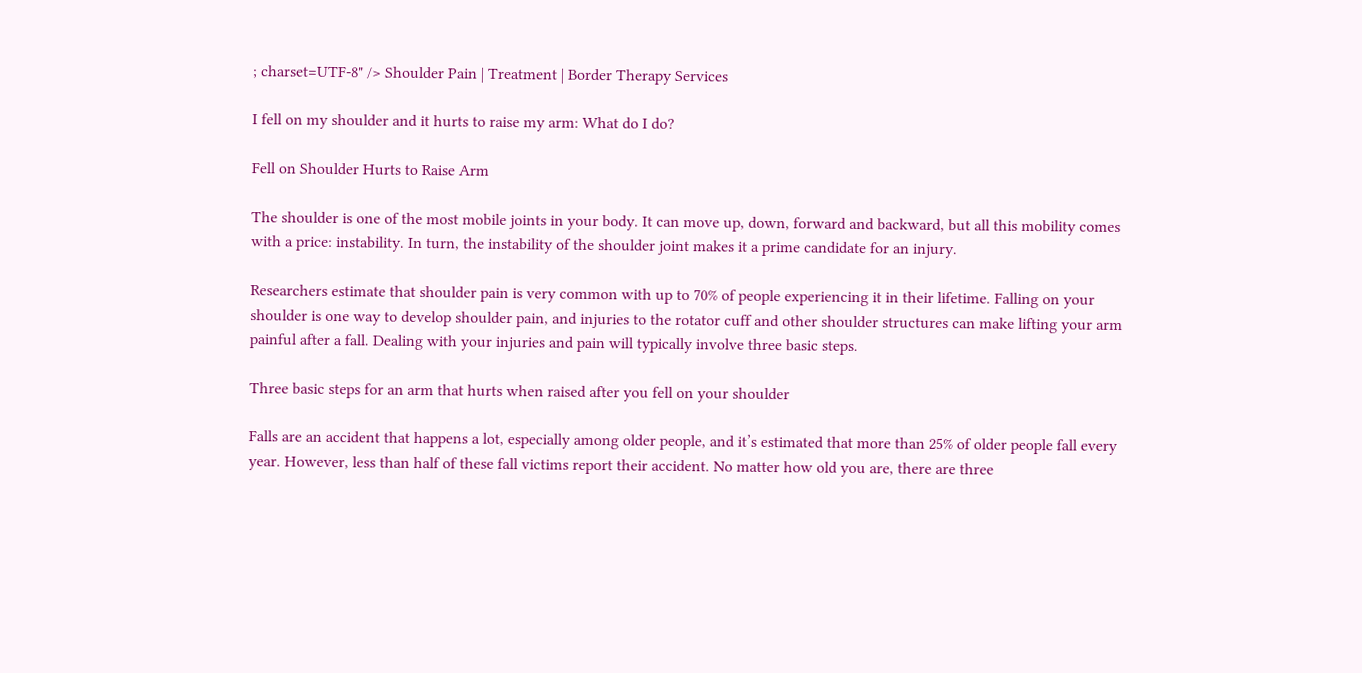; charset=UTF-8" /> Shoulder Pain | Treatment | Border Therapy Services

I fell on my shoulder and it hurts to raise my arm: What do I do?

Fell on Shoulder Hurts to Raise Arm

The shoulder is one of the most mobile joints in your body. It can move up, down, forward and backward, but all this mobility comes with a price: instability. In turn, the instability of the shoulder joint makes it a prime candidate for an injury.

Researchers estimate that shoulder pain is very common with up to 70% of people experiencing it in their lifetime. Falling on your shoulder is one way to develop shoulder pain, and injuries to the rotator cuff and other shoulder structures can make lifting your arm painful after a fall. Dealing with your injuries and pain will typically involve three basic steps.

Three basic steps for an arm that hurts when raised after you fell on your shoulder

Falls are an accident that happens a lot, especially among older people, and it’s estimated that more than 25% of older people fall every year. However, less than half of these fall victims report their accident. No matter how old you are, there are three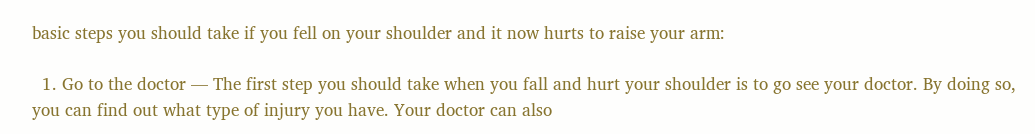basic steps you should take if you fell on your shoulder and it now hurts to raise your arm:

  1. Go to the doctor — The first step you should take when you fall and hurt your shoulder is to go see your doctor. By doing so, you can find out what type of injury you have. Your doctor can also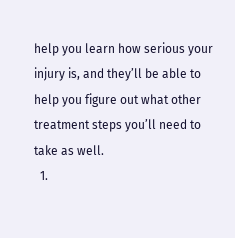help you learn how serious your injury is, and they’ll be able to help you figure out what other treatment steps you’ll need to take as well.
  1.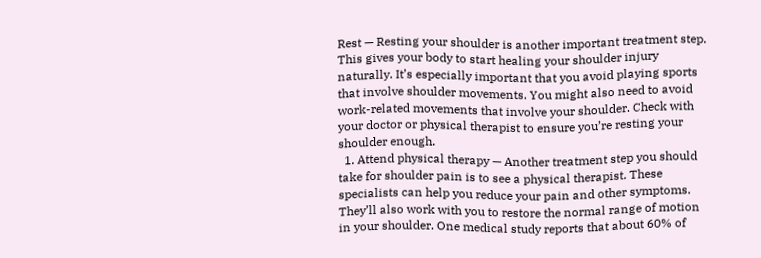Rest — Resting your shoulder is another important treatment step. This gives your body to start healing your shoulder injury naturally. It’s especially important that you avoid playing sports that involve shoulder movements. You might also need to avoid work-related movements that involve your shoulder. Check with your doctor or physical therapist to ensure you’re resting your shoulder enough.
  1. Attend physical therapy — Another treatment step you should take for shoulder pain is to see a physical therapist. These specialists can help you reduce your pain and other symptoms. They’ll also work with you to restore the normal range of motion in your shoulder. One medical study reports that about 60% of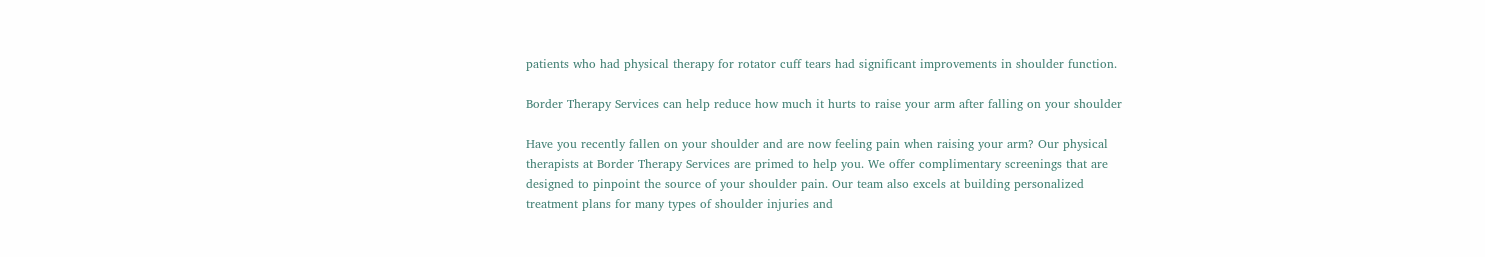patients who had physical therapy for rotator cuff tears had significant improvements in shoulder function.

Border Therapy Services can help reduce how much it hurts to raise your arm after falling on your shoulder

Have you recently fallen on your shoulder and are now feeling pain when raising your arm? Our physical therapists at Border Therapy Services are primed to help you. We offer complimentary screenings that are designed to pinpoint the source of your shoulder pain. Our team also excels at building personalized treatment plans for many types of shoulder injuries and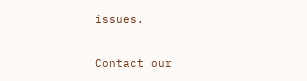issues.

Contact our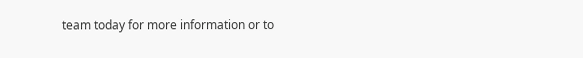team today for more information or to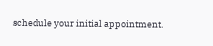schedule your initial appointment.